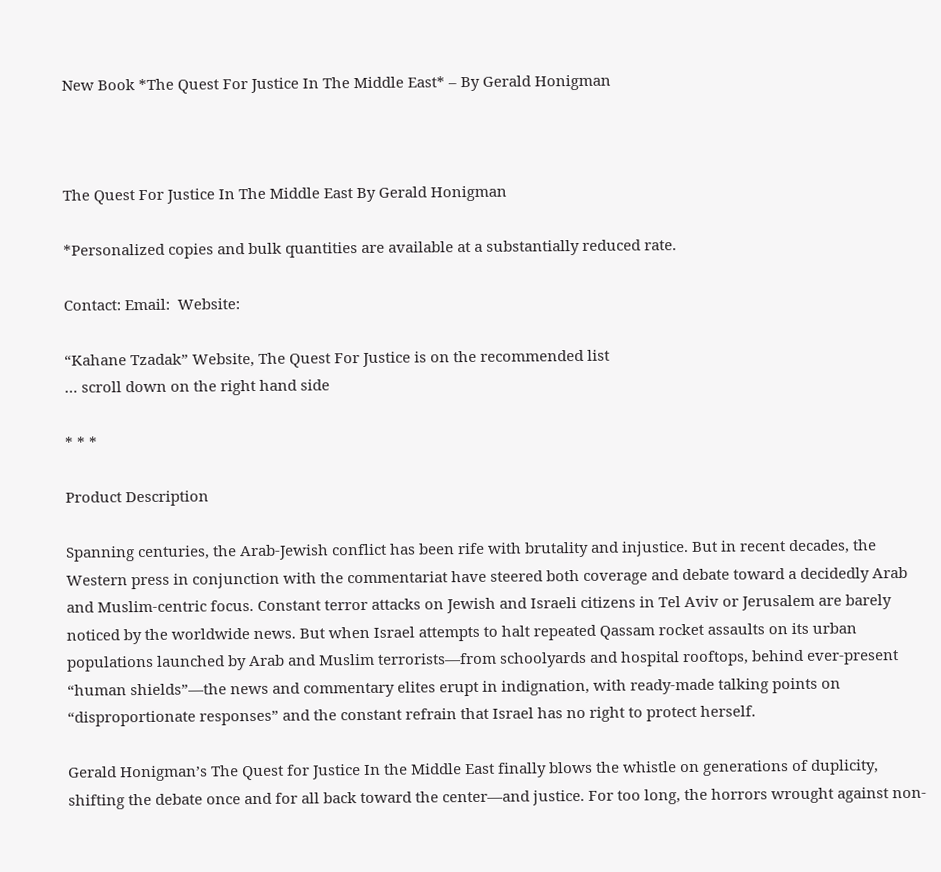New Book *The Quest For Justice In The Middle East* – By Gerald Honigman



The Quest For Justice In The Middle East By Gerald Honigman

*Personalized copies and bulk quantities are available at a substantially reduced rate.

Contact: Email:  Website:

“Kahane Tzadak” Website, The Quest For Justice is on the recommended list
… scroll down on the right hand side

* * *

Product Description

Spanning centuries, the Arab-Jewish conflict has been rife with brutality and injustice. But in recent decades, the Western press in conjunction with the commentariat have steered both coverage and debate toward a decidedly Arab and Muslim-centric focus. Constant terror attacks on Jewish and Israeli citizens in Tel Aviv or Jerusalem are barely noticed by the worldwide news. But when Israel attempts to halt repeated Qassam rocket assaults on its urban populations launched by Arab and Muslim terrorists—from schoolyards and hospital rooftops, behind ever-present “human shields”—the news and commentary elites erupt in indignation, with ready-made talking points on “disproportionate responses” and the constant refrain that Israel has no right to protect herself.

Gerald Honigman’s The Quest for Justice In the Middle East finally blows the whistle on generations of duplicity, shifting the debate once and for all back toward the center—and justice. For too long, the horrors wrought against non-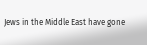Jews in the Middle East have gone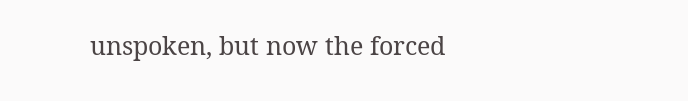unspoken, but now the forced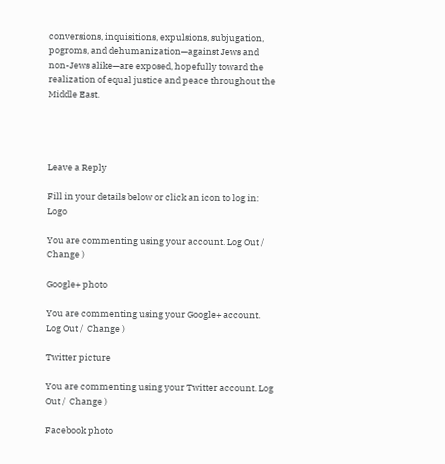conversions, inquisitions, expulsions, subjugation, pogroms, and dehumanization—against Jews and non-Jews alike—are exposed, hopefully toward the realization of equal justice and peace throughout the Middle East.




Leave a Reply

Fill in your details below or click an icon to log in: Logo

You are commenting using your account. Log Out /  Change )

Google+ photo

You are commenting using your Google+ account. Log Out /  Change )

Twitter picture

You are commenting using your Twitter account. Log Out /  Change )

Facebook photo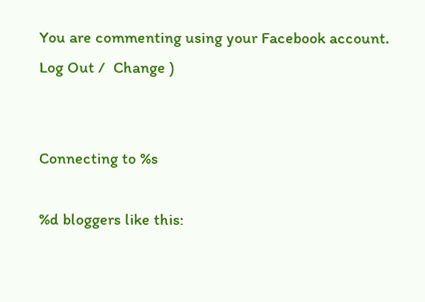You are commenting using your Facebook account. Log Out /  Change )


Connecting to %s

%d bloggers like this: